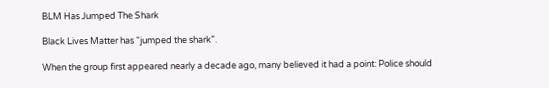BLM Has Jumped The Shark

Black Lives Matter has “jumped the shark”.

When the group first appeared nearly a decade ago, many believed it had a point: Police should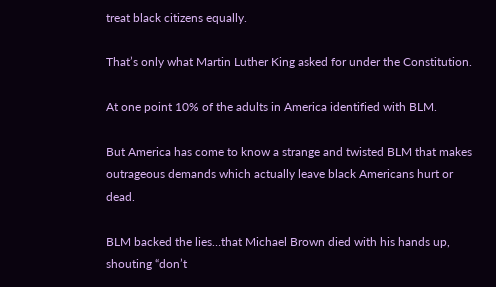treat black citizens equally.

That’s only what Martin Luther King asked for under the Constitution.

At one point 10% of the adults in America identified with BLM.

But America has come to know a strange and twisted BLM that makes outrageous demands which actually leave black Americans hurt or dead.

BLM backed the lies…that Michael Brown died with his hands up, shouting “don’t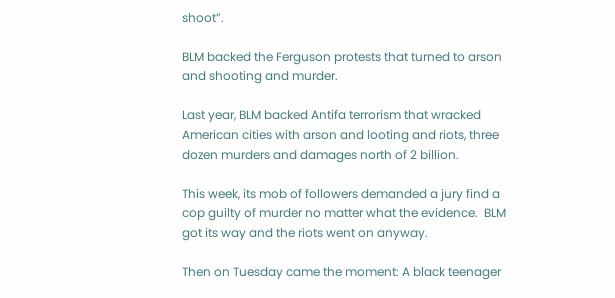shoot”.

BLM backed the Ferguson protests that turned to arson and shooting and murder.

Last year, BLM backed Antifa terrorism that wracked American cities with arson and looting and riots, three dozen murders and damages north of 2 billion.

This week, its mob of followers demanded a jury find a cop guilty of murder no matter what the evidence.  BLM got its way and the riots went on anyway.

Then on Tuesday came the moment: A black teenager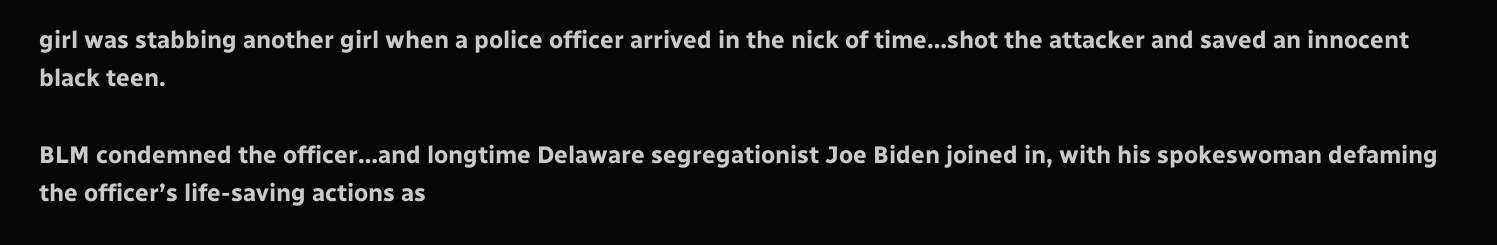girl was stabbing another girl when a police officer arrived in the nick of time…shot the attacker and saved an innocent black teen.

BLM condemned the officer…and longtime Delaware segregationist Joe Biden joined in, with his spokeswoman defaming the officer’s life-saving actions as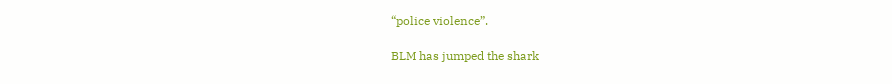“police violence”.

BLM has jumped the shark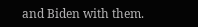and Biden with them.